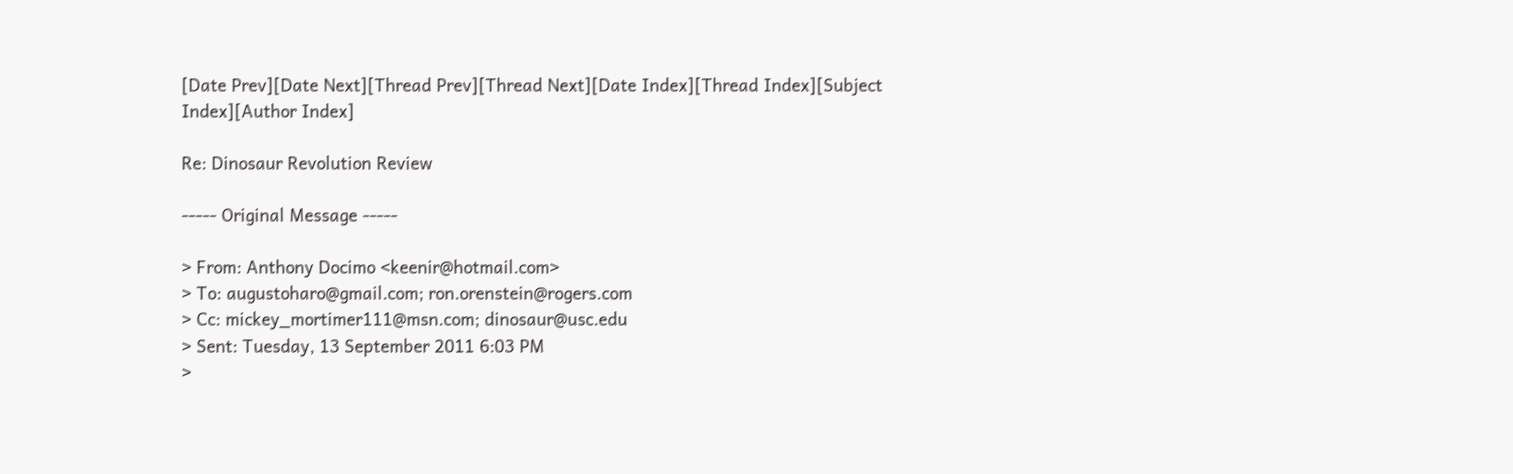[Date Prev][Date Next][Thread Prev][Thread Next][Date Index][Thread Index][Subject Index][Author Index]

Re: Dinosaur Revolution Review

----- Original Message -----

> From: Anthony Docimo <keenir@hotmail.com>
> To: augustoharo@gmail.com; ron.orenstein@rogers.com
> Cc: mickey_mortimer111@msn.com; dinosaur@usc.edu
> Sent: Tuesday, 13 September 2011 6:03 PM
>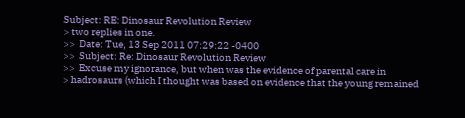Subject: RE: Dinosaur Revolution Review
> two replies in one.
>>  Date: Tue, 13 Sep 2011 07:29:22 -0400
>>  Subject: Re: Dinosaur Revolution Review
>>  Excuse my ignorance, but when was the evidence of parental care in
> hadrosaurs (which I thought was based on evidence that the young remained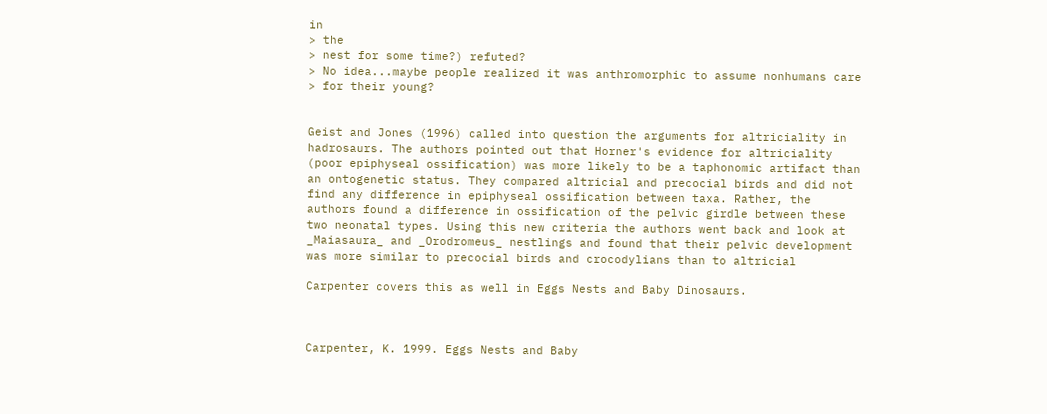in
> the
> nest for some time?) refuted?
> No idea...maybe people realized it was anthromorphic to assume nonhumans care
> for their young?


Geist and Jones (1996) called into question the arguments for altriciality in
hadrosaurs. The authors pointed out that Horner's evidence for altriciality
(poor epiphyseal ossification) was more likely to be a taphonomic artifact than
an ontogenetic status. They compared altricial and precocial birds and did not
find any difference in epiphyseal ossification between taxa. Rather, the
authors found a difference in ossification of the pelvic girdle between these
two neonatal types. Using this new criteria the authors went back and look at
_Maiasaura_ and _Orodromeus_ nestlings and found that their pelvic development
was more similar to precocial birds and crocodylians than to altricial

Carpenter covers this as well in Eggs Nests and Baby Dinosaurs.



Carpenter, K. 1999. Eggs Nests and Baby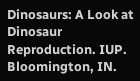Dinosaurs: A Look at Dinosaur
Reproduction. IUP. Bloomington, IN.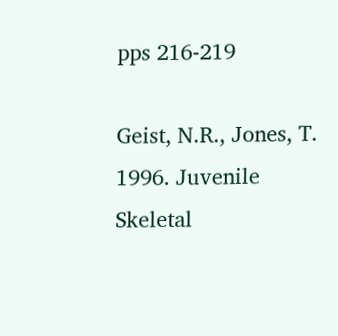pps 216-219

Geist, N.R., Jones, T. 1996. Juvenile Skeletal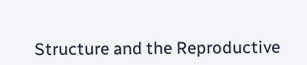Structure and the Reproductive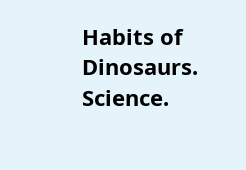Habits of Dinosaurs. Science.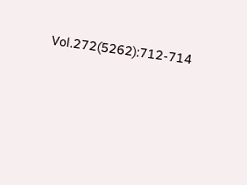Vol.272(5262):712-714